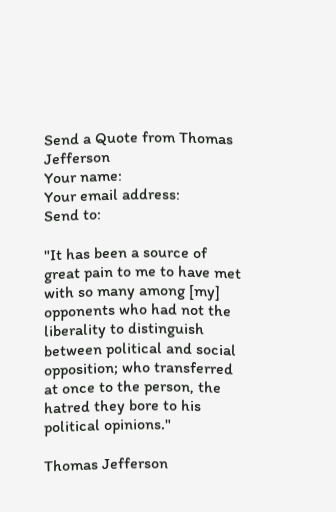Send a Quote from Thomas Jefferson
Your name:
Your email address:
Send to:

"It has been a source of great pain to me to have met with so many among [my] opponents who had not the liberality to distinguish between political and social opposition; who transferred at once to the person, the hatred they bore to his political opinions."

Thomas Jefferson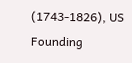(1743-1826), US Founding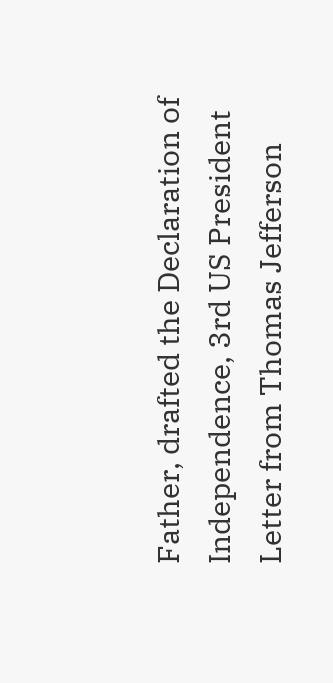Father, drafted the Declaration of Independence, 3rd US President
Letter from Thomas Jefferson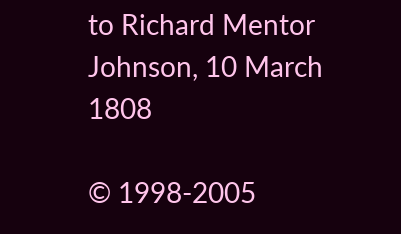to Richard Mentor Johnson, 10 March 1808

© 1998-2005